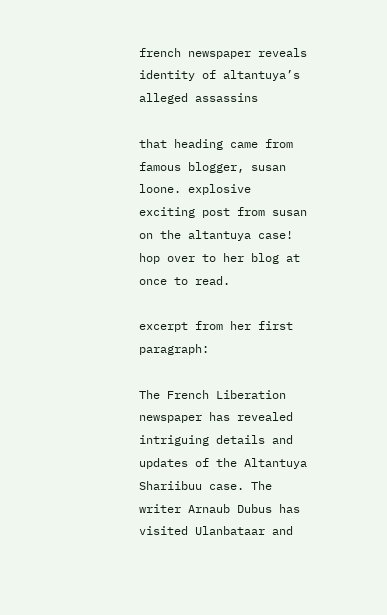french newspaper reveals identity of altantuya’s alleged assassins

that heading came from famous blogger, susan loone. explosive exciting post from susan  on the altantuya case! hop over to her blog at once to read.

excerpt from her first paragraph:

The French Liberation newspaper has revealed intriguing details and updates of the Altantuya Shariibuu case. The writer Arnaub Dubus has visited Ulanbataar and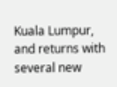Kuala Lumpur, and returns with several new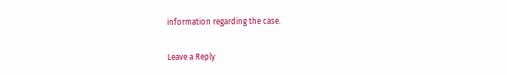information regarding the case.

Leave a Reply